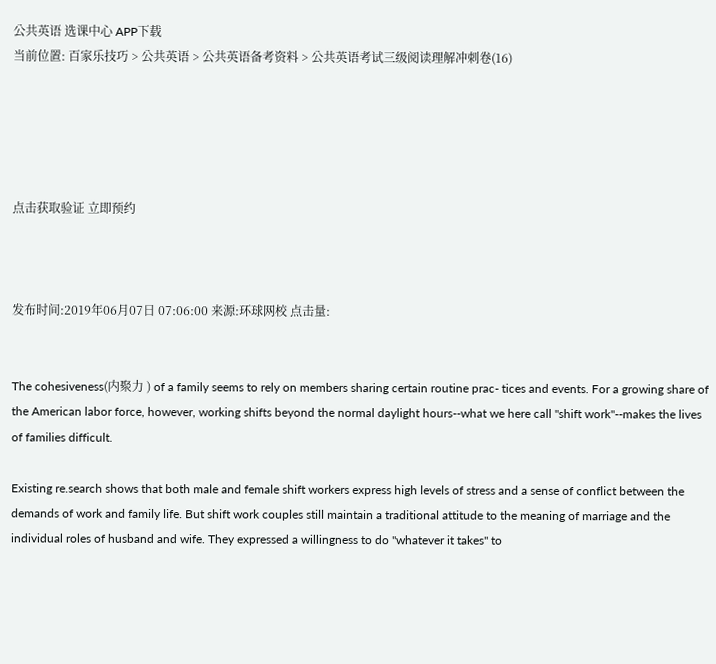公共英语 选课中心 APP下载
当前位置: 百家乐技巧 > 公共英语 > 公共英语备考资料 > 公共英语考试三级阅读理解冲刺卷(16)





点击获取验证 立即预约



发布时间:2019年06月07日 07:06:00 来源:环球网校 点击量:


The cohesiveness(内聚力 ) of a family seems to rely on members sharing certain routine prac- tices and events. For a growing share of the American labor force, however, working shifts beyond the normal daylight hours--what we here call "shift work"--makes the lives of families difficult.

Existing re.search shows that both male and female shift workers express high levels of stress and a sense of conflict between the demands of work and family life. But shift work couples still maintain a traditional attitude to the meaning of marriage and the individual roles of husband and wife. They expressed a willingness to do "whatever it takes" to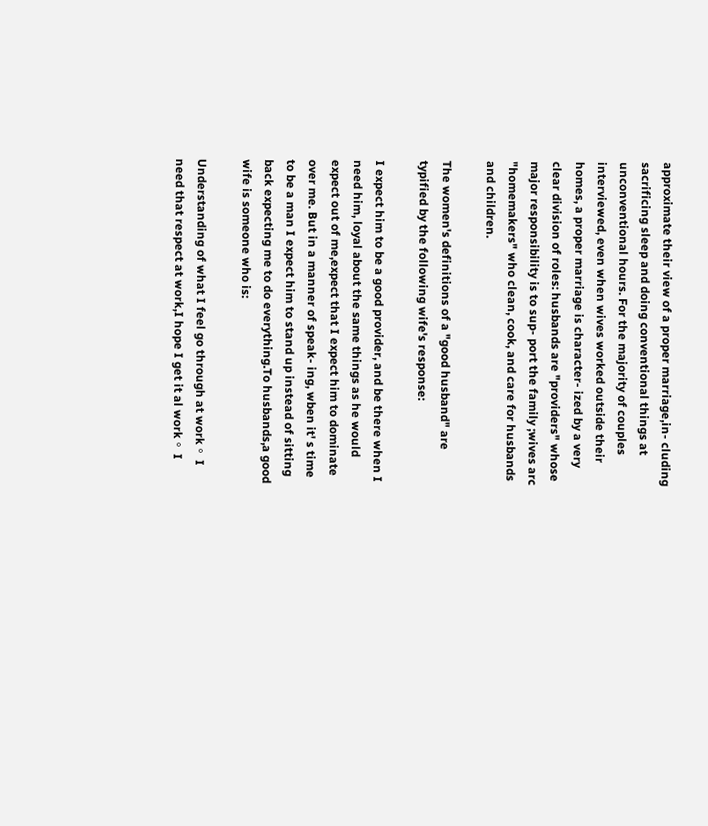approximate their view of a proper marriage,in- cluding sacrificing sleep and doing conventional things at unconventional hours. For the majority of couples interviewed, even when wives worked outside their homes, a proper marriage is character- ized by a very clear division of roles: husbands are "providers" whose major responsibility is to sup- port the family ;wives arc "homemakers" who clean, cook, and care for husbands and children.

The women's definitions of a "good husband" are typified by the following wife's response:

I expect him to be a good provider, and be there when I need him, loyal about the same things as he would expect out of me,expect that I expect him to dominate over me. But in a manner of speak- ing, wben it' s time to be a man I expect him to stand up instead of sitting back expecting me to do everything.To husbands,a good wife is someone who is:

Understanding of what I feel go through at work。 I need that respect at work,I hope I get it al work。 I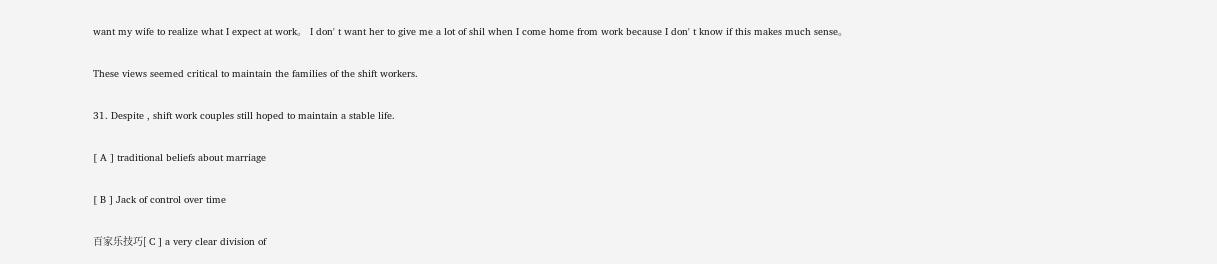want my wife to realize what I expect at work。 I don' t want her to give me a lot of shil when I come home from work because I don' t know if this makes much sense。

These views seemed critical to maintain the families of the shift workers.

31. Despite , shift work couples still hoped to maintain a stable life.

[ A ] traditional beliefs about marriage

[ B ] Jack of control over time

百家乐技巧[ C ] a very clear division of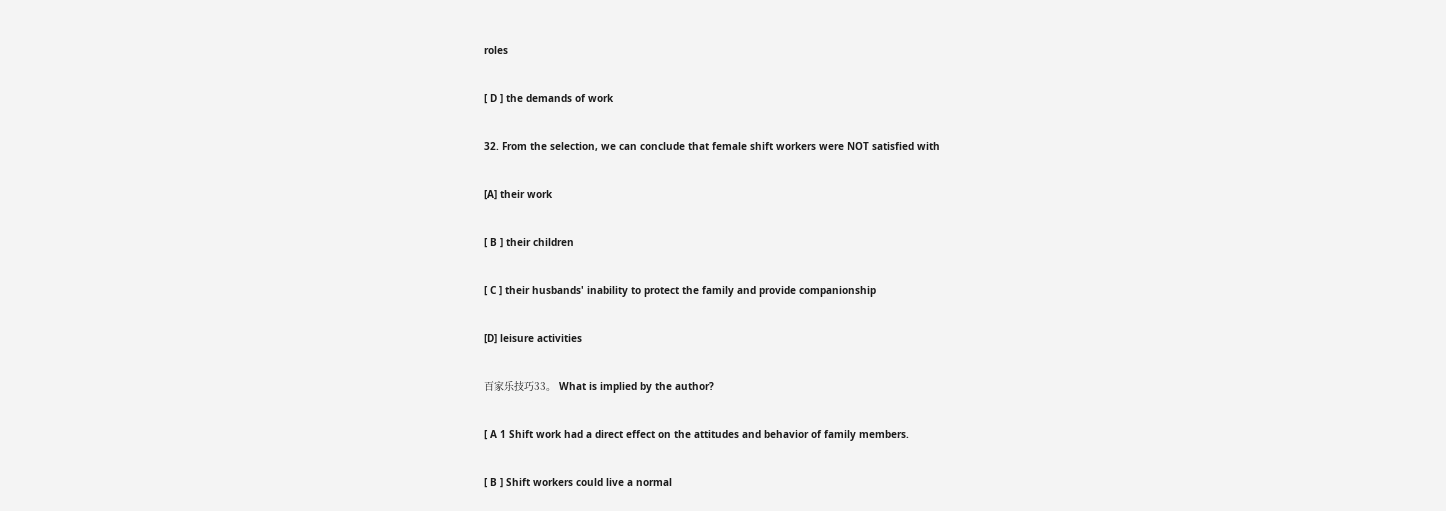roles

[ D ] the demands of work

32. From the selection, we can conclude that female shift workers were NOT satisfied with

[A] their work

[ B ] their children

[ C ] their husbands' inability to protect the family and provide companionship

[D] leisure activities

百家乐技巧33。 What is implied by the author?

[ A 1 Shift work had a direct effect on the attitudes and behavior of family members.

[ B ] Shift workers could live a normal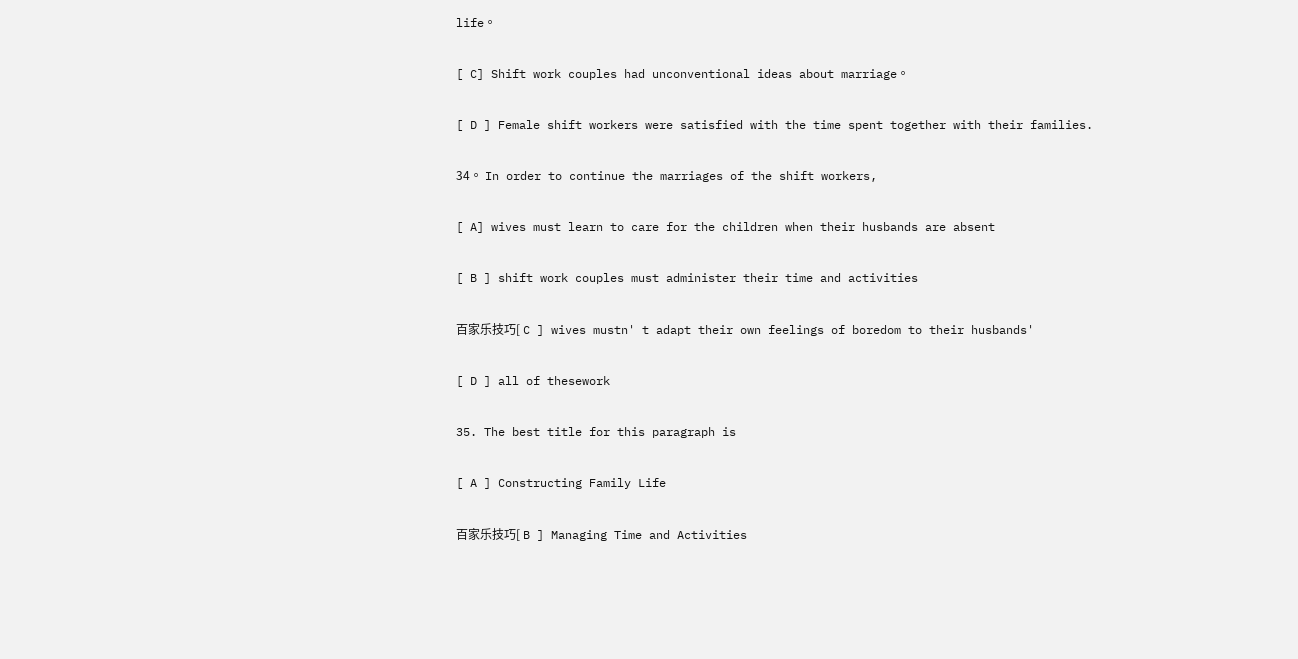life。

[ C] Shift work couples had unconventional ideas about marriage。

[ D ] Female shift workers were satisfied with the time spent together with their families.

34。 In order to continue the marriages of the shift workers,

[ A] wives must learn to care for the children when their husbands are absent

[ B ] shift work couples must administer their time and activities

百家乐技巧[ C ] wives mustn' t adapt their own feelings of boredom to their husbands'

[ D ] all of thesework

35. The best title for this paragraph is

[ A ] Constructing Family Life

百家乐技巧[ B ] Managing Time and Activities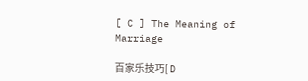[ C ] The Meaning of Marriage

百家乐技巧[ D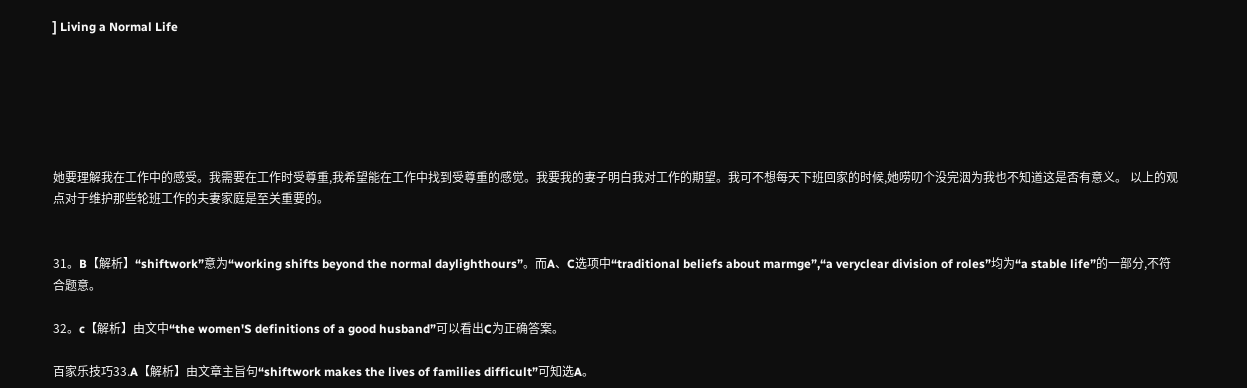] Living a Normal Life






她要理解我在工作中的感受。我需要在工作时受尊重,我希望能在工作中找到受尊重的感觉。我要我的妻子明白我对工作的期望。我可不想每天下班回家的时候,她唠叨个没完洇为我也不知道这是否有意义。 以上的观点对于维护那些轮班工作的夫妻家庭是至关重要的。


31。B【解析】“shiftwork”意为“working shifts beyond the normal daylighthours”。而A、C选项中“traditional beliefs about marmge”,“a veryclear division of roles”均为“a stable life”的一部分,不符合题意。

32。c【解析】由文中“the women'S definitions of a good husband”可以看出C为正确答案。

百家乐技巧33.A【解析】由文章主旨句“shiftwork makes the lives of families difficult”可知选A。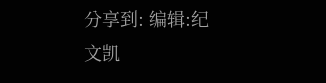分享到: 编辑:纪文凯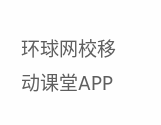环球网校移动课堂APP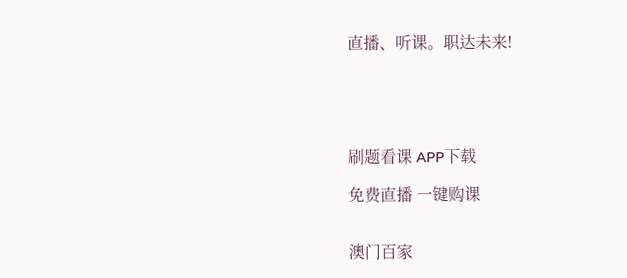直播、听课。职达未来!





刷题看课 APP下载

免费直播 一键购课


澳门百家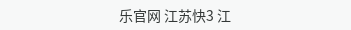乐官网 江苏快3 江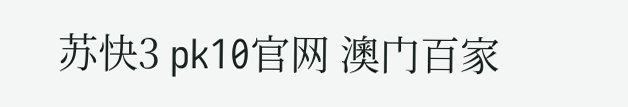苏快3 pk10官网 澳门百家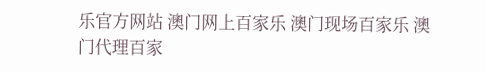乐官方网站 澳门网上百家乐 澳门现场百家乐 澳门代理百家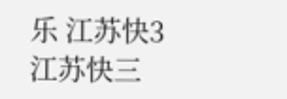乐 江苏快3 江苏快三